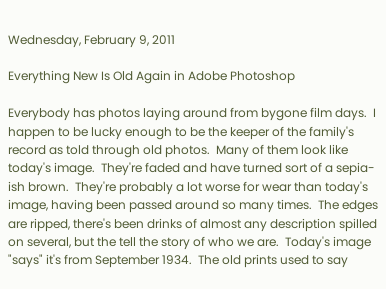Wednesday, February 9, 2011

Everything New Is Old Again in Adobe Photoshop

Everybody has photos laying around from bygone film days.  I happen to be lucky enough to be the keeper of the family's record as told through old photos.  Many of them look like today's image.  They're faded and have turned sort of a sepia-ish brown.  They're probably a lot worse for wear than today's image, having been passed around so many times.  The edges are ripped, there's been drinks of almost any description spilled on several, but the tell the story of who we are.  Today's image "says" it's from September 1934.  The old prints used to say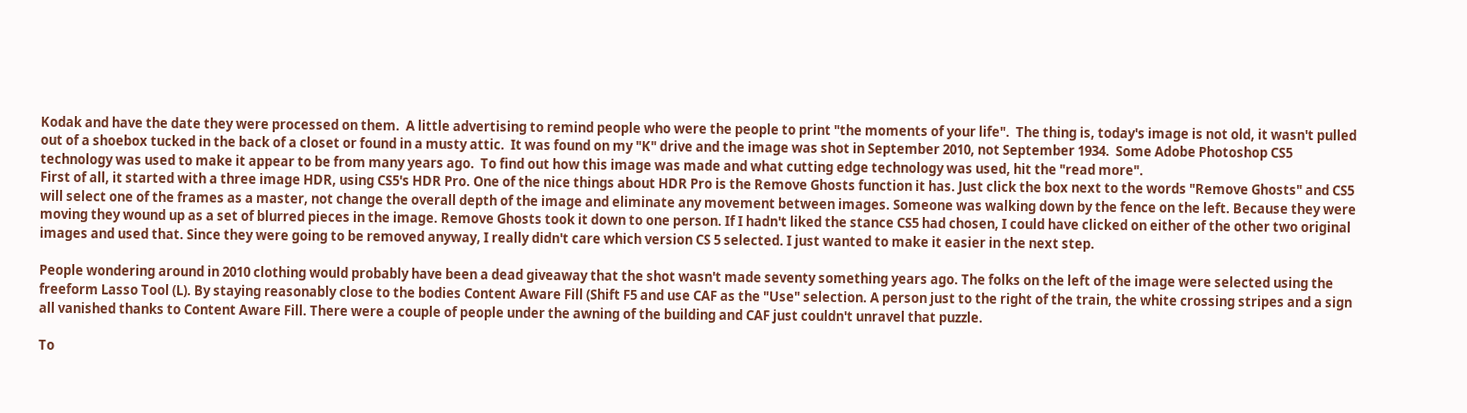Kodak and have the date they were processed on them.  A little advertising to remind people who were the people to print "the moments of your life".  The thing is, today's image is not old, it wasn't pulled out of a shoebox tucked in the back of a closet or found in a musty attic.  It was found on my "K" drive and the image was shot in September 2010, not September 1934.  Some Adobe Photoshop CS5 technology was used to make it appear to be from many years ago.  To find out how this image was made and what cutting edge technology was used, hit the "read more".
First of all, it started with a three image HDR, using CS5's HDR Pro. One of the nice things about HDR Pro is the Remove Ghosts function it has. Just click the box next to the words "Remove Ghosts" and CS5 will select one of the frames as a master, not change the overall depth of the image and eliminate any movement between images. Someone was walking down by the fence on the left. Because they were moving they wound up as a set of blurred pieces in the image. Remove Ghosts took it down to one person. If I hadn't liked the stance CS5 had chosen, I could have clicked on either of the other two original images and used that. Since they were going to be removed anyway, I really didn't care which version CS 5 selected. I just wanted to make it easier in the next step.

People wondering around in 2010 clothing would probably have been a dead giveaway that the shot wasn't made seventy something years ago. The folks on the left of the image were selected using the freeform Lasso Tool (L). By staying reasonably close to the bodies Content Aware Fill (Shift F5 and use CAF as the "Use" selection. A person just to the right of the train, the white crossing stripes and a sign all vanished thanks to Content Aware Fill. There were a couple of people under the awning of the building and CAF just couldn't unravel that puzzle.

To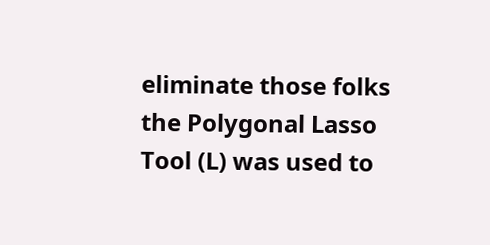eliminate those folks the Polygonal Lasso Tool (L) was used to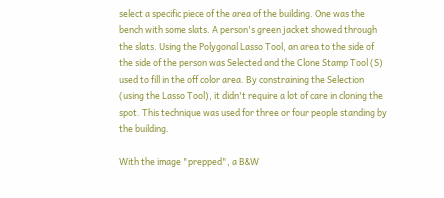select a specific piece of the area of the building. One was the bench with some slats. A person's green jacket showed through the slats. Using the Polygonal Lasso Tool, an area to the side of the side of the person was Selected and the Clone Stamp Tool (S) used to fill in the off color area. By constraining the Selection (using the Lasso Tool), it didn't require a lot of care in cloning the spot. This technique was used for three or four people standing by the building.

With the image "prepped", a B&W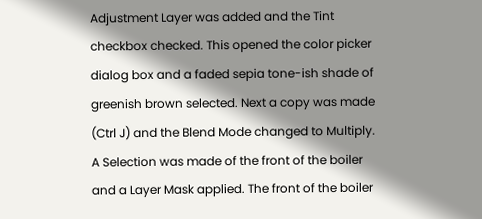Adjustment Layer was added and the Tint checkbox checked. This opened the color picker dialog box and a faded sepia tone-ish shade of greenish brown selected. Next a copy was made (Ctrl J) and the Blend Mode changed to Multiply. A Selection was made of the front of the boiler and a Layer Mask applied. The front of the boiler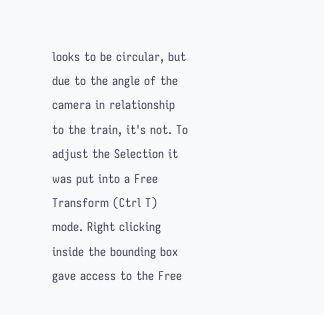looks to be circular, but due to the angle of the camera in relationship to the train, it's not. To adjust the Selection it was put into a Free Transform (Ctrl T) mode. Right clicking inside the bounding box gave access to the Free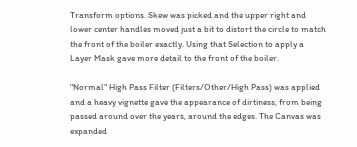Transform options. Skew was picked and the upper right and lower center handles moved just a bit to distort the circle to match the front of the boiler exactly. Using that Selection to apply a Layer Mask gave more detail to the front of the boiler.

"Normal" High Pass Filter (Filters/Other/High Pass) was applied and a heavy vignette gave the appearance of dirtiness, from being passed around over the years, around the edges. The Canvas was expanded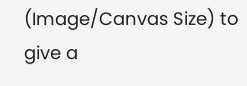(Image/Canvas Size) to give a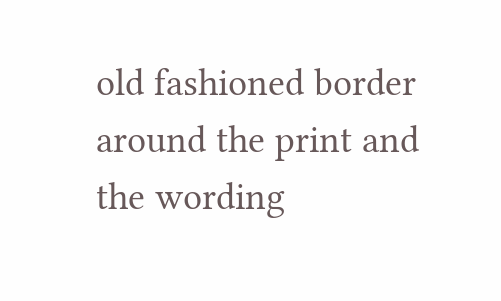old fashioned border around the print and the wording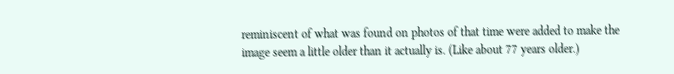reminiscent of what was found on photos of that time were added to make the image seem a little older than it actually is. (Like about 77 years older.)